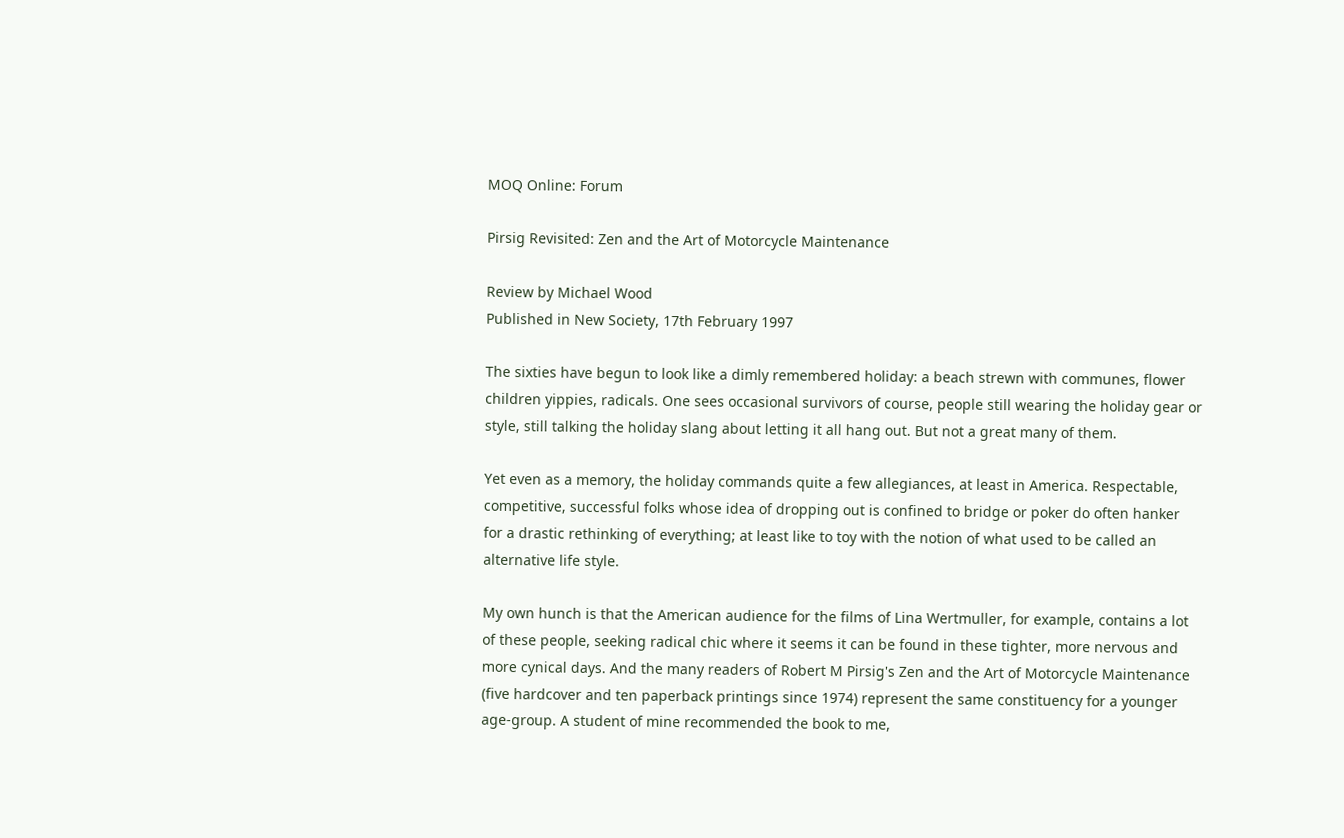MOQ Online: Forum

Pirsig Revisited: Zen and the Art of Motorcycle Maintenance

Review by Michael Wood
Published in New Society, 17th February 1997

The sixties have begun to look like a dimly remembered holiday: a beach strewn with communes, flower children yippies, radicals. One sees occasional survivors of course, people still wearing the holiday gear or style, still talking the holiday slang about letting it all hang out. But not a great many of them.

Yet even as a memory, the holiday commands quite a few allegiances, at least in America. Respectable, competitive, successful folks whose idea of dropping out is confined to bridge or poker do often hanker for a drastic rethinking of everything; at least like to toy with the notion of what used to be called an alternative life style.

My own hunch is that the American audience for the films of Lina Wertmuller, for example, contains a lot of these people, seeking radical chic where it seems it can be found in these tighter, more nervous and more cynical days. And the many readers of Robert M Pirsig's Zen and the Art of Motorcycle Maintenance (five hardcover and ten paperback printings since 1974) represent the same constituency for a younger age-group. A student of mine recommended the book to me,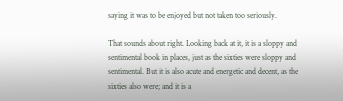saying it was to be enjoyed but not taken too seriously.

That sounds about right. Looking back at it, it is a sloppy and sentimental book in places, just as the sixties were sloppy and sentimental. But it is also acute and energetic and decent, as the sixties also were; and it is a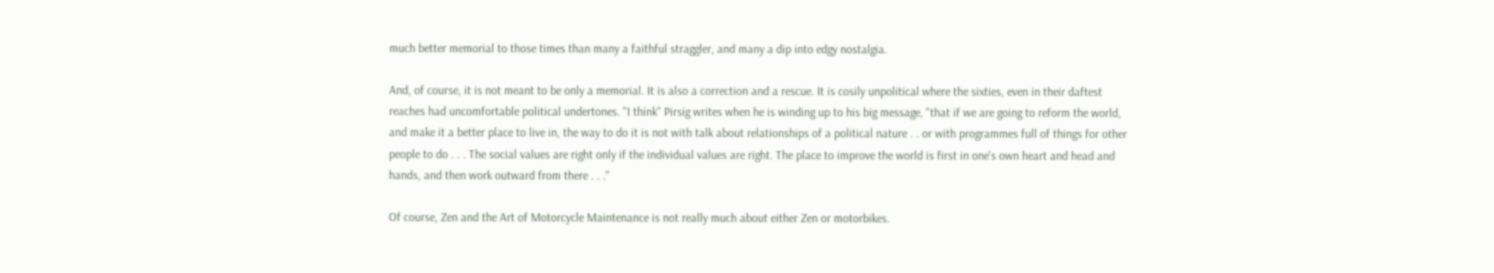much better memorial to those times than many a faithful straggler, and many a dip into edgy nostalgia.

And, of course, it is not meant to be only a memorial. It is also a correction and a rescue. It is cosily unpolitical where the sixties, even in their daftest reaches had uncomfortable political undertones. "I think" Pirsig writes when he is winding up to his big message, "that if we are going to reform the world, and make it a better place to live in, the way to do it is not with talk about relationships of a political nature . . or with programmes full of things for other people to do . . . The social values are right only if the individual values are right. The place to improve the world is first in one's own heart and head and hands, and then work outward from there . . ."

Of course, Zen and the Art of Motorcycle Maintenance is not really much about either Zen or motorbikes.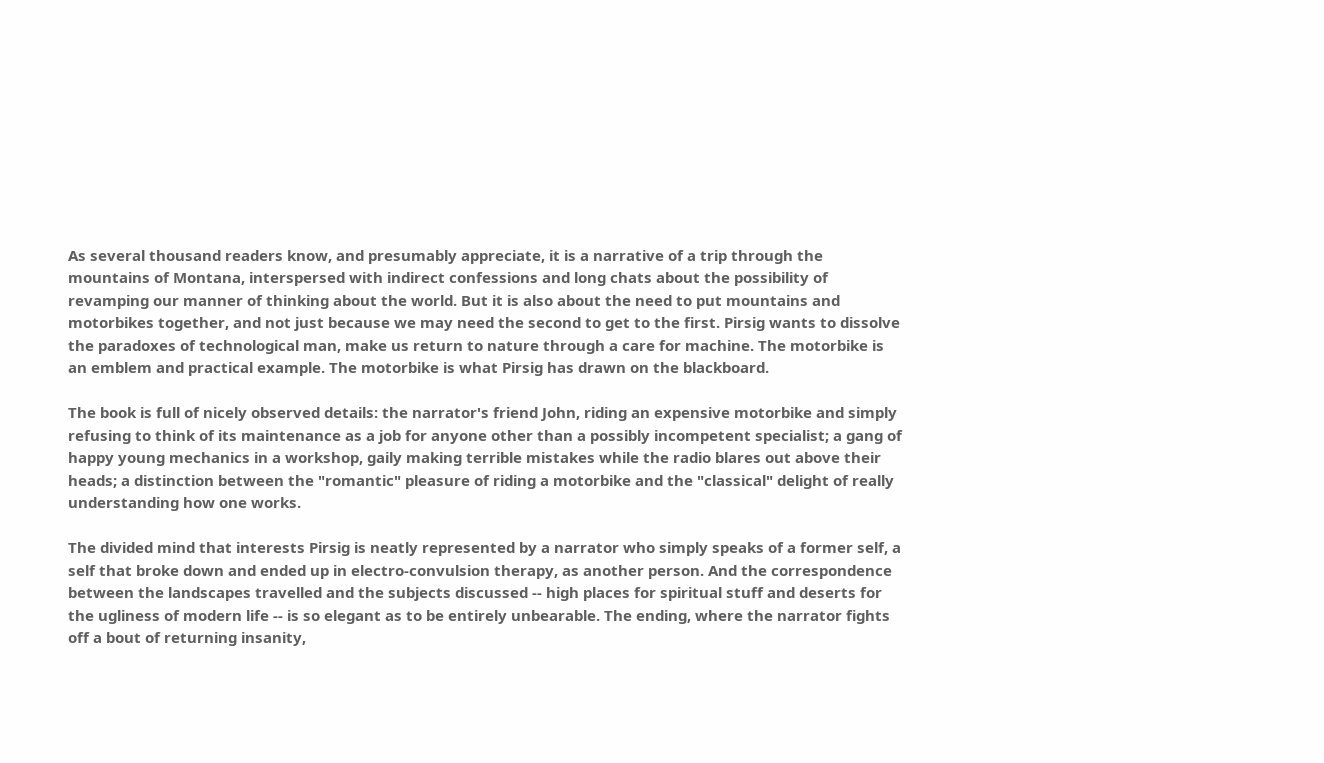As several thousand readers know, and presumably appreciate, it is a narrative of a trip through the mountains of Montana, interspersed with indirect confessions and long chats about the possibility of revamping our manner of thinking about the world. But it is also about the need to put mountains and motorbikes together, and not just because we may need the second to get to the first. Pirsig wants to dissolve the paradoxes of technological man, make us return to nature through a care for machine. The motorbike is an emblem and practical example. The motorbike is what Pirsig has drawn on the blackboard.

The book is full of nicely observed details: the narrator's friend John, riding an expensive motorbike and simply refusing to think of its maintenance as a job for anyone other than a possibly incompetent specialist; a gang of happy young mechanics in a workshop, gaily making terrible mistakes while the radio blares out above their heads; a distinction between the "romantic" pleasure of riding a motorbike and the "classical" delight of really understanding how one works.

The divided mind that interests Pirsig is neatly represented by a narrator who simply speaks of a former self, a self that broke down and ended up in electro-convulsion therapy, as another person. And the correspondence between the landscapes travelled and the subjects discussed -- high places for spiritual stuff and deserts for the ugliness of modern life -- is so elegant as to be entirely unbearable. The ending, where the narrator fights off a bout of returning insanity,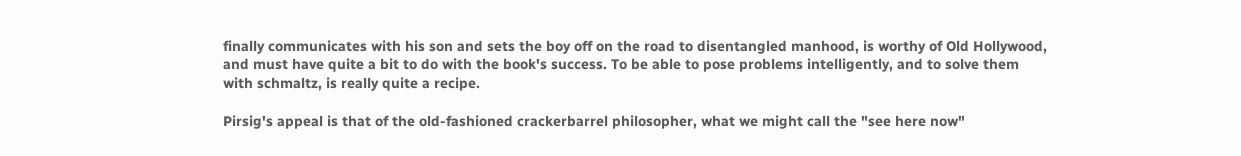finally communicates with his son and sets the boy off on the road to disentangled manhood, is worthy of Old Hollywood, and must have quite a bit to do with the book's success. To be able to pose problems intelligently, and to solve them with schmaltz, is really quite a recipe.

Pirsig's appeal is that of the old-fashioned crackerbarrel philosopher, what we might call the "see here now"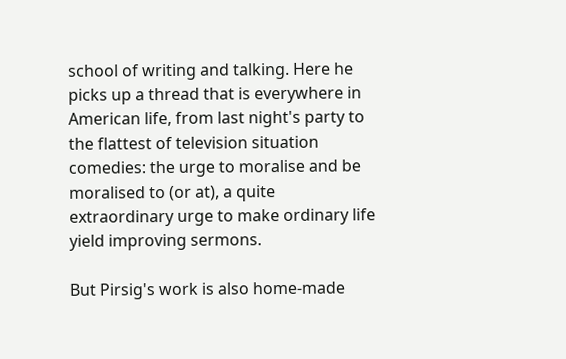school of writing and talking. Here he picks up a thread that is everywhere in American life, from last night's party to the flattest of television situation comedies: the urge to moralise and be moralised to (or at), a quite extraordinary urge to make ordinary life yield improving sermons.

But Pirsig's work is also home-made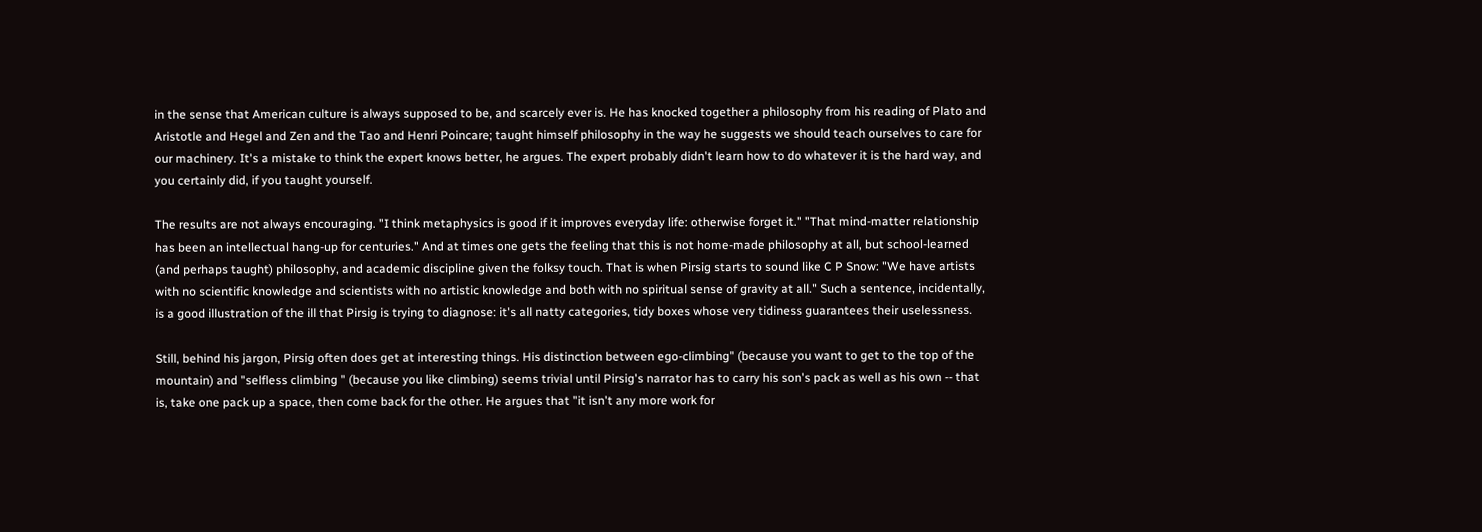in the sense that American culture is always supposed to be, and scarcely ever is. He has knocked together a philosophy from his reading of Plato and Aristotle and Hegel and Zen and the Tao and Henri Poincare; taught himself philosophy in the way he suggests we should teach ourselves to care for our machinery. It's a mistake to think the expert knows better, he argues. The expert probably didn't learn how to do whatever it is the hard way, and you certainly did, if you taught yourself.

The results are not always encouraging. "I think metaphysics is good if it improves everyday life: otherwise forget it." "That mind-matter relationship has been an intellectual hang-up for centuries." And at times one gets the feeling that this is not home-made philosophy at all, but school-learned (and perhaps taught) philosophy, and academic discipline given the folksy touch. That is when Pirsig starts to sound like C P Snow: "We have artists with no scientific knowledge and scientists with no artistic knowledge and both with no spiritual sense of gravity at all." Such a sentence, incidentally, is a good illustration of the ill that Pirsig is trying to diagnose: it's all natty categories, tidy boxes whose very tidiness guarantees their uselessness.

Still, behind his jargon, Pirsig often does get at interesting things. His distinction between ego-climbing" (because you want to get to the top of the mountain) and "selfless climbing " (because you like climbing) seems trivial until Pirsig's narrator has to carry his son's pack as well as his own -- that is, take one pack up a space, then come back for the other. He argues that "it isn't any more work for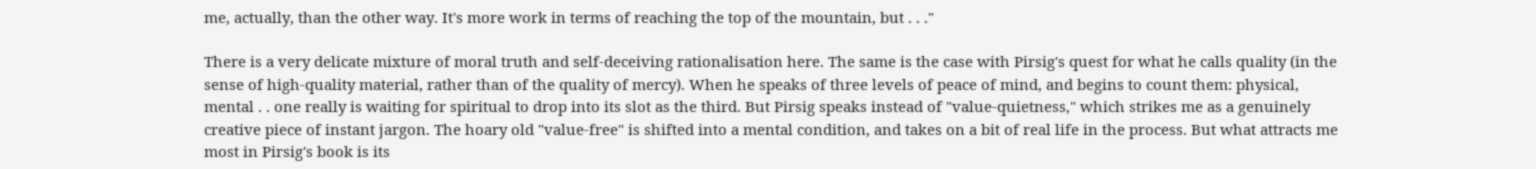me, actually, than the other way. It's more work in terms of reaching the top of the mountain, but . . ."

There is a very delicate mixture of moral truth and self-deceiving rationalisation here. The same is the case with Pirsig's quest for what he calls quality (in the sense of high-quality material, rather than of the quality of mercy). When he speaks of three levels of peace of mind, and begins to count them: physical, mental . . one really is waiting for spiritual to drop into its slot as the third. But Pirsig speaks instead of "value-quietness," which strikes me as a genuinely creative piece of instant jargon. The hoary old "value-free" is shifted into a mental condition, and takes on a bit of real life in the process. But what attracts me most in Pirsig's book is its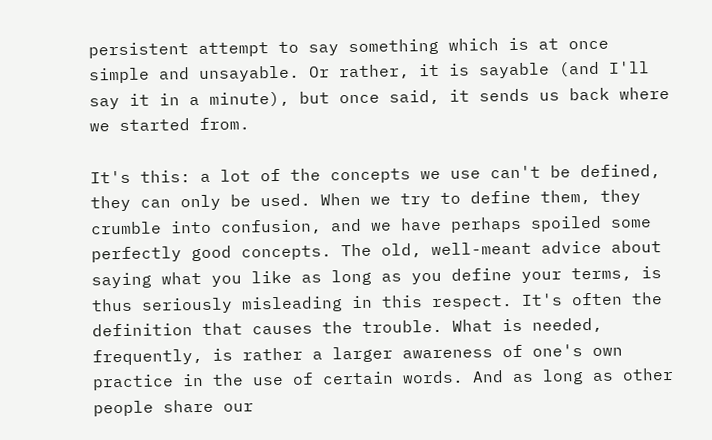persistent attempt to say something which is at once simple and unsayable. Or rather, it is sayable (and I'll say it in a minute), but once said, it sends us back where we started from.

It's this: a lot of the concepts we use can't be defined, they can only be used. When we try to define them, they crumble into confusion, and we have perhaps spoiled some perfectly good concepts. The old, well-meant advice about saying what you like as long as you define your terms, is thus seriously misleading in this respect. It's often the definition that causes the trouble. What is needed, frequently, is rather a larger awareness of one's own practice in the use of certain words. And as long as other people share our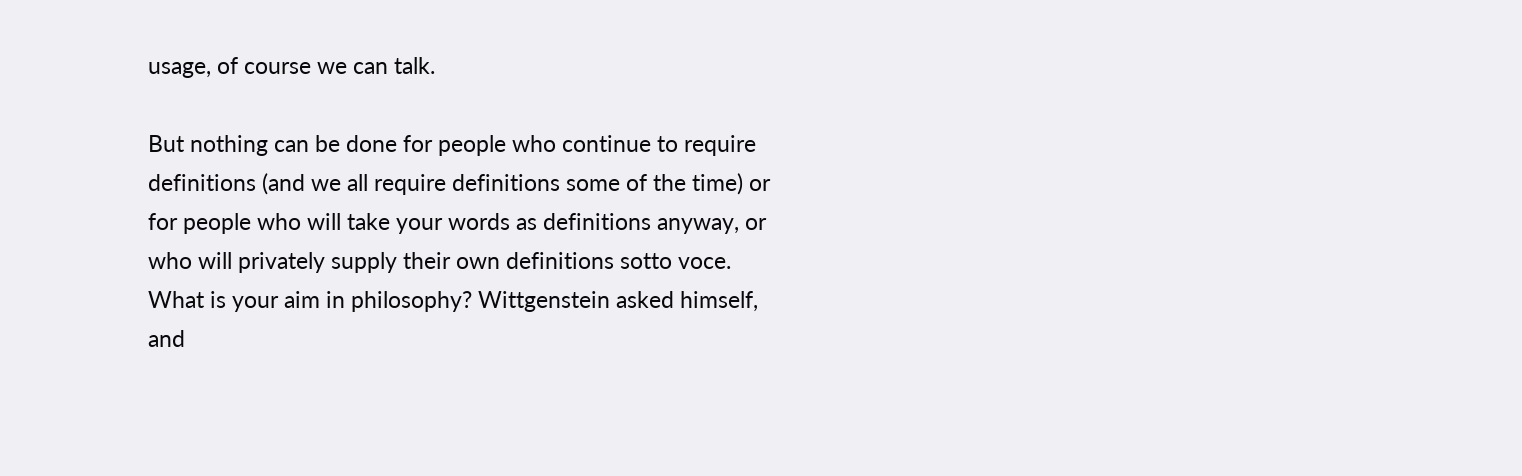usage, of course we can talk.

But nothing can be done for people who continue to require definitions (and we all require definitions some of the time) or for people who will take your words as definitions anyway, or who will privately supply their own definitions sotto voce. What is your aim in philosophy? Wittgenstein asked himself, and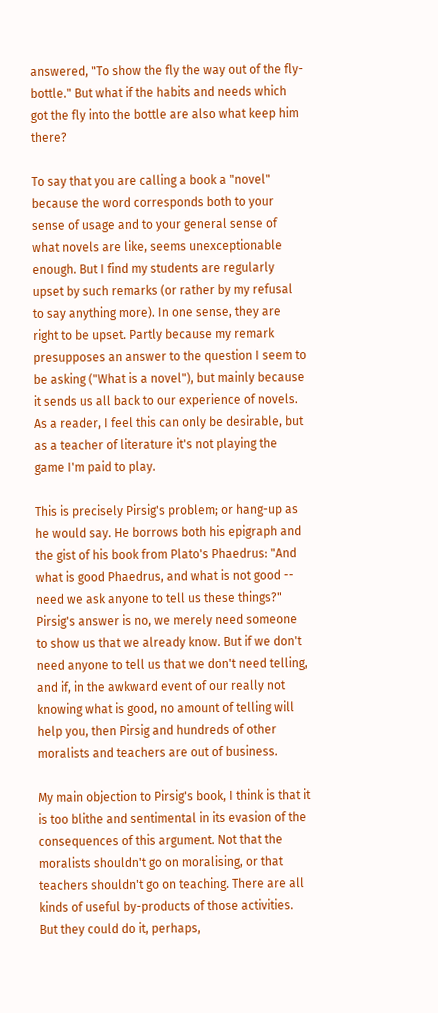answered, "To show the fly the way out of the fly-bottle." But what if the habits and needs which got the fly into the bottle are also what keep him there?

To say that you are calling a book a "novel" because the word corresponds both to your sense of usage and to your general sense of what novels are like, seems unexceptionable enough. But I find my students are regularly upset by such remarks (or rather by my refusal to say anything more). In one sense, they are right to be upset. Partly because my remark presupposes an answer to the question I seem to be asking ("What is a novel"), but mainly because it sends us all back to our experience of novels. As a reader, I feel this can only be desirable, but as a teacher of literature it's not playing the game I'm paid to play.

This is precisely Pirsig's problem; or hang-up as he would say. He borrows both his epigraph and the gist of his book from Plato's Phaedrus: "And what is good Phaedrus, and what is not good -- need we ask anyone to tell us these things?" Pirsig's answer is no, we merely need someone to show us that we already know. But if we don't need anyone to tell us that we don't need telling, and if, in the awkward event of our really not knowing what is good, no amount of telling will help you, then Pirsig and hundreds of other moralists and teachers are out of business.

My main objection to Pirsig's book, I think is that it is too blithe and sentimental in its evasion of the consequences of this argument. Not that the moralists shouldn't go on moralising, or that teachers shouldn't go on teaching. There are all kinds of useful by-products of those activities. But they could do it, perhaps,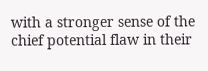with a stronger sense of the chief potential flaw in their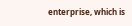enterprise, which is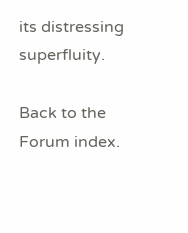its distressing superfluity.

Back to the Forum index.